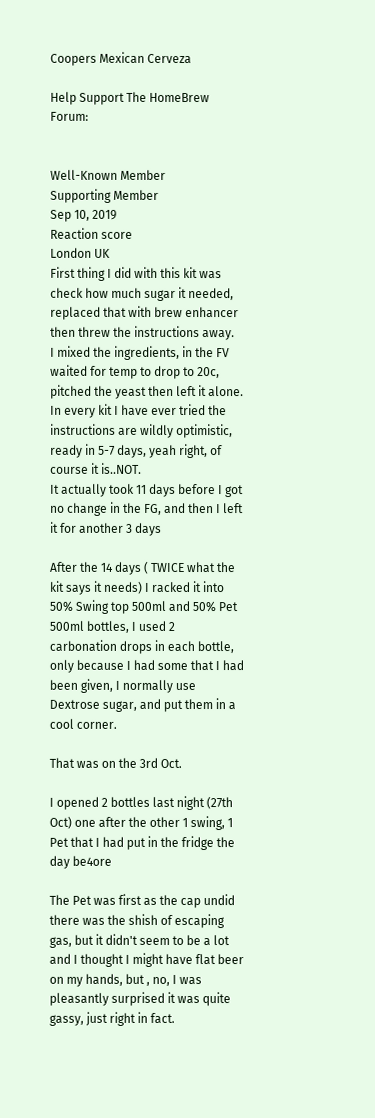Coopers Mexican Cerveza

Help Support The HomeBrew Forum:


Well-Known Member
Supporting Member
Sep 10, 2019
Reaction score
London UK
First thing I did with this kit was check how much sugar it needed, replaced that with brew enhancer then threw the instructions away.
I mixed the ingredients, in the FV waited for temp to drop to 20c, pitched the yeast then left it alone.
In every kit I have ever tried the instructions are wildly optimistic, ready in 5-7 days, yeah right, of course it is..NOT.
It actually took 11 days before I got no change in the FG, and then I left it for another 3 days

After the 14 days ( TWICE what the kit says it needs) I racked it into 50% Swing top 500ml and 50% Pet 500ml bottles, I used 2 carbonation drops in each bottle, only because I had some that I had been given, I normally use Dextrose sugar, and put them in a cool corner.

That was on the 3rd Oct.

I opened 2 bottles last night (27th Oct) one after the other 1 swing, 1 Pet that I had put in the fridge the day be4ore

The Pet was first as the cap undid there was the shish of escaping gas, but it didn't seem to be a lot and I thought I might have flat beer on my hands, but , no, I was pleasantly surprised it was quite gassy, just right in fact.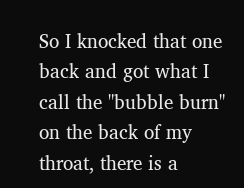So I knocked that one back and got what I call the "bubble burn" on the back of my throat, there is a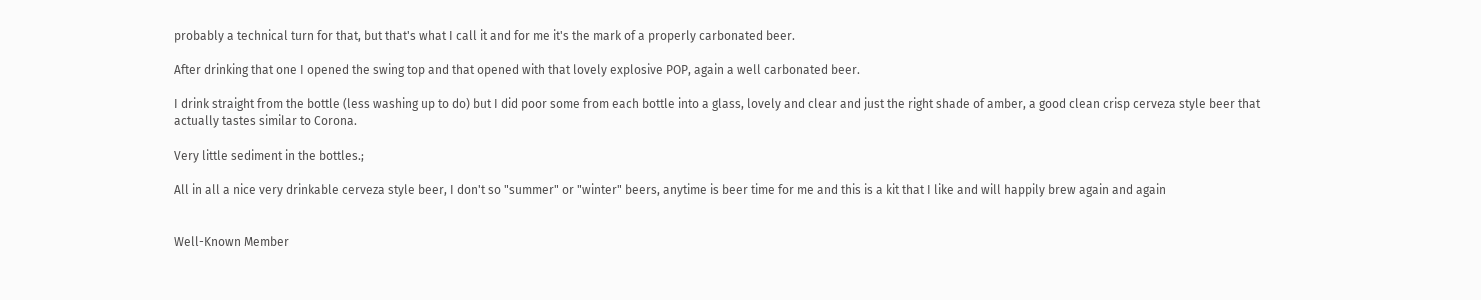probably a technical turn for that, but that's what I call it and for me it's the mark of a properly carbonated beer.

After drinking that one I opened the swing top and that opened with that lovely explosive POP, again a well carbonated beer.

I drink straight from the bottle (less washing up to do) but I did poor some from each bottle into a glass, lovely and clear and just the right shade of amber, a good clean crisp cerveza style beer that actually tastes similar to Corona.

Very little sediment in the bottles.;

All in all a nice very drinkable cerveza style beer, I don't so "summer" or "winter" beers, anytime is beer time for me and this is a kit that I like and will happily brew again and again


Well-Known Member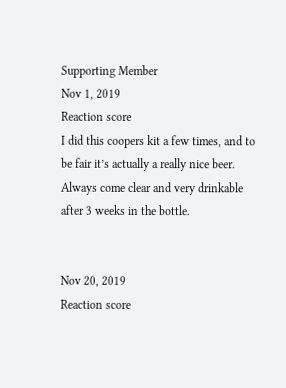Supporting Member
Nov 1, 2019
Reaction score
I did this coopers kit a few times, and to be fair it’s actually a really nice beer. Always come clear and very drinkable after 3 weeks in the bottle.


Nov 20, 2019
Reaction score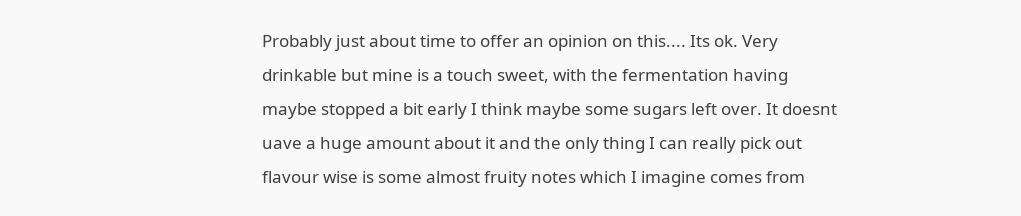Probably just about time to offer an opinion on this.... Its ok. Very drinkable but mine is a touch sweet, with the fermentation having maybe stopped a bit early I think maybe some sugars left over. It doesnt uave a huge amount about it and the only thing I can really pick out flavour wise is some almost fruity notes which I imagine comes from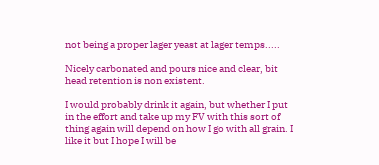not being a proper lager yeast at lager temps.....

Nicely carbonated and pours nice and clear, bit head retention is non existent.

I would probably drink it again, but whether I put in the effort and take up my FV with this sort of thing again will depend on how I go with all grain. I like it but I hope I will be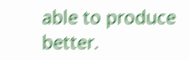able to produce better.